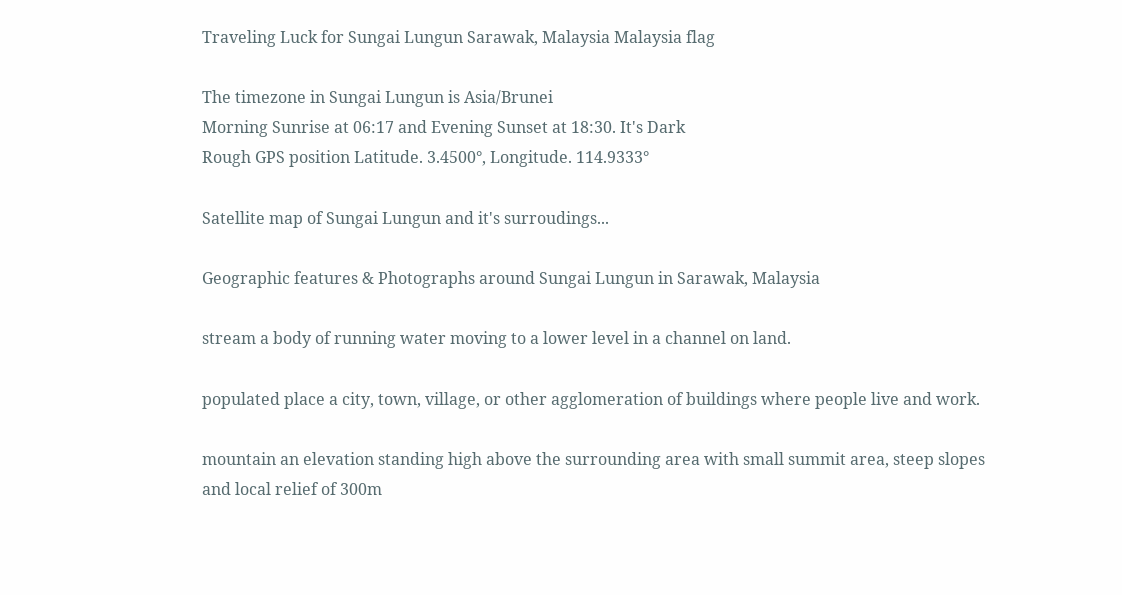Traveling Luck for Sungai Lungun Sarawak, Malaysia Malaysia flag

The timezone in Sungai Lungun is Asia/Brunei
Morning Sunrise at 06:17 and Evening Sunset at 18:30. It's Dark
Rough GPS position Latitude. 3.4500°, Longitude. 114.9333°

Satellite map of Sungai Lungun and it's surroudings...

Geographic features & Photographs around Sungai Lungun in Sarawak, Malaysia

stream a body of running water moving to a lower level in a channel on land.

populated place a city, town, village, or other agglomeration of buildings where people live and work.

mountain an elevation standing high above the surrounding area with small summit area, steep slopes and local relief of 300m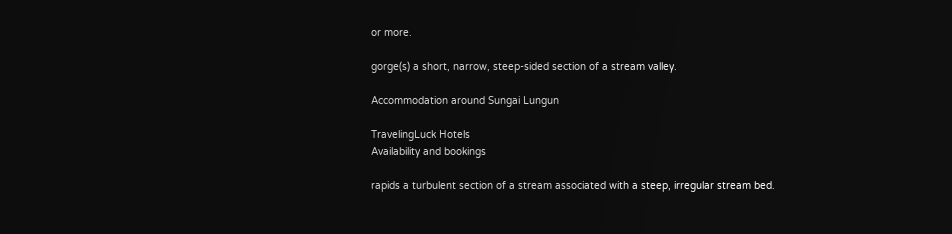or more.

gorge(s) a short, narrow, steep-sided section of a stream valley.

Accommodation around Sungai Lungun

TravelingLuck Hotels
Availability and bookings

rapids a turbulent section of a stream associated with a steep, irregular stream bed.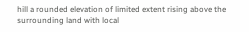hill a rounded elevation of limited extent rising above the surrounding land with local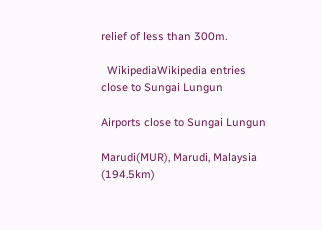relief of less than 300m.

  WikipediaWikipedia entries close to Sungai Lungun

Airports close to Sungai Lungun

Marudi(MUR), Marudi, Malaysia (194.5km)